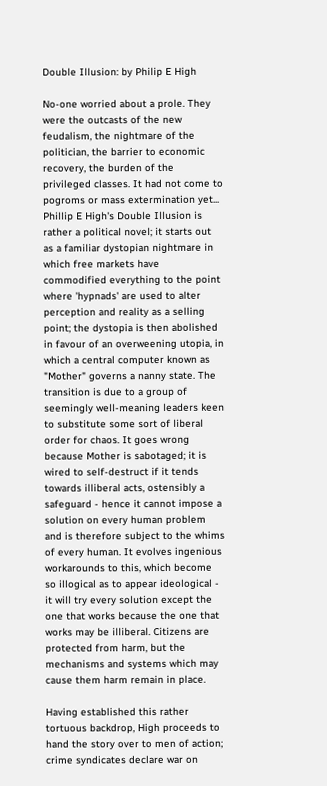Double Illusion: by Philip E High

No-one worried about a prole. They were the outcasts of the new feudalism, the nightmare of the politician, the barrier to economic recovery, the burden of the privileged classes. It had not come to pogroms or mass extermination yet...
Phillip E High's Double Illusion is rather a political novel; it starts out as a familiar dystopian nightmare in which free markets have commodified everything to the point where 'hypnads' are used to alter perception and reality as a selling point; the dystopia is then abolished in favour of an overweening utopia, in which a central computer known as "Mother" governs a nanny state. The transition is due to a group of seemingly well-meaning leaders keen to substitute some sort of liberal order for chaos. It goes wrong because Mother is sabotaged; it is wired to self-destruct if it tends towards illiberal acts, ostensibly a safeguard - hence it cannot impose a solution on every human problem and is therefore subject to the whims of every human. It evolves ingenious workarounds to this, which become so illogical as to appear ideological - it will try every solution except the one that works because the one that works may be illiberal. Citizens are protected from harm, but the mechanisms and systems which may cause them harm remain in place.

Having established this rather tortuous backdrop, High proceeds to hand the story over to men of action; crime syndicates declare war on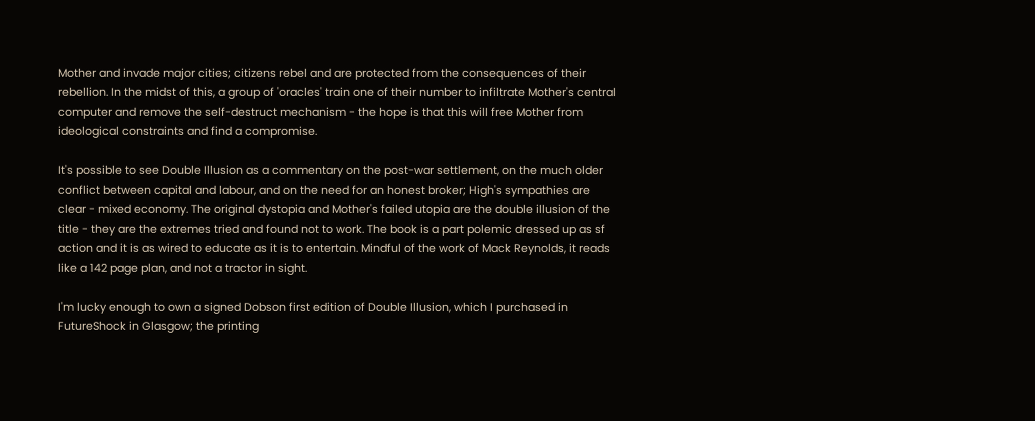Mother and invade major cities; citizens rebel and are protected from the consequences of their rebellion. In the midst of this, a group of 'oracles' train one of their number to infiltrate Mother's central computer and remove the self-destruct mechanism - the hope is that this will free Mother from ideological constraints and find a compromise.

It's possible to see Double Illusion as a commentary on the post-war settlement, on the much older conflict between capital and labour, and on the need for an honest broker; High's sympathies are clear - mixed economy. The original dystopia and Mother's failed utopia are the double illusion of the title - they are the extremes tried and found not to work. The book is a part polemic dressed up as sf action and it is as wired to educate as it is to entertain. Mindful of the work of Mack Reynolds, it reads like a 142 page plan, and not a tractor in sight.

I'm lucky enough to own a signed Dobson first edition of Double Illusion, which I purchased in FutureShock in Glasgow; the printing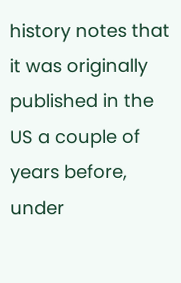history notes that it was originally published in the US a couple of years before, under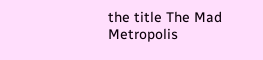the title The Mad Metropolis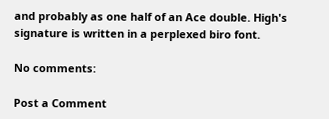and probably as one half of an Ace double. High's signature is written in a perplexed biro font.

No comments:

Post a Comment